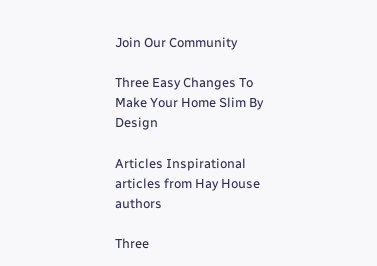Join Our Community

Three Easy Changes To Make Your Home Slim By Design

Articles Inspirational articles from Hay House authors

Three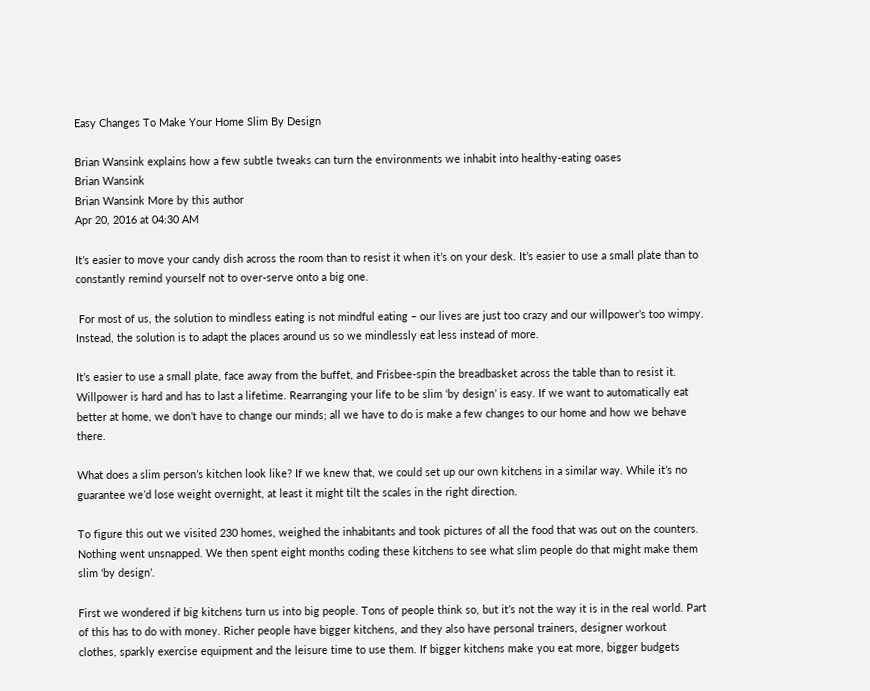Easy Changes To Make Your Home Slim By Design

Brian Wansink explains how a few subtle tweaks can turn the environments we inhabit into healthy-eating oases
Brian Wansink
Brian Wansink More by this author
Apr 20, 2016 at 04:30 AM

It’s easier to move your candy dish across the room than to resist it when it’s on your desk. It’s easier to use a small plate than to constantly remind yourself not to over-serve onto a big one.

 For most of us, the solution to mindless eating is not mindful eating – our lives are just too crazy and our willpower’s too wimpy. Instead, the solution is to adapt the places around us so we mindlessly eat less instead of more.

It’s easier to use a small plate, face away from the buffet, and Frisbee-spin the breadbasket across the table than to resist it. Willpower is hard and has to last a lifetime. Rearranging your life to be slim ‘by design’ is easy. If we want to automatically eat better at home, we don’t have to change our minds; all we have to do is make a few changes to our home and how we behave there.

What does a slim person’s kitchen look like? If we knew that, we could set up our own kitchens in a similar way. While it’s no guarantee we’d lose weight overnight, at least it might tilt the scales in the right direction.

To figure this out we visited 230 homes, weighed the inhabitants and took pictures of all the food that was out on the counters. Nothing went unsnapped. We then spent eight months coding these kitchens to see what slim people do that might make them slim ‘by design’.

First we wondered if big kitchens turn us into big people. Tons of people think so, but it’s not the way it is in the real world. Part of this has to do with money. Richer people have bigger kitchens, and they also have personal trainers, designer workout clothes, sparkly exercise equipment and the leisure time to use them. If bigger kitchens make you eat more, bigger budgets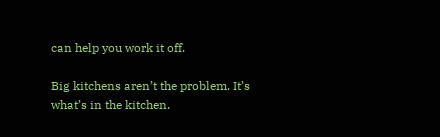can help you work it off.

Big kitchens aren’t the problem. It’s what’s in the kitchen.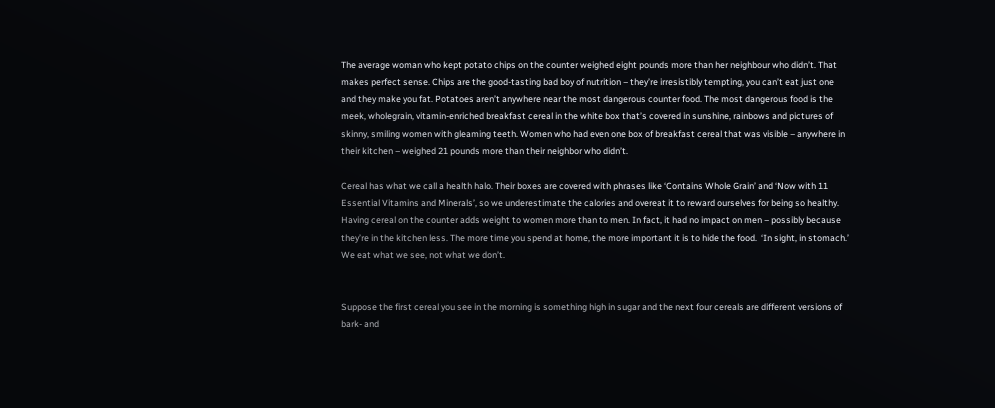The average woman who kept potato chips on the counter weighed eight pounds more than her neighbour who didn’t. That makes perfect sense. Chips are the good-tasting bad boy of nutrition – they’re irresistibly tempting, you can’t eat just one and they make you fat. Potatoes aren’t anywhere near the most dangerous counter food. The most dangerous food is the meek, wholegrain, vitamin-enriched breakfast cereal in the white box that’s covered in sunshine, rainbows and pictures of skinny, smiling women with gleaming teeth. Women who had even one box of breakfast cereal that was visible – anywhere in their kitchen – weighed 21 pounds more than their neighbor who didn’t.

Cereal has what we call a health halo. Their boxes are covered with phrases like ‘Contains Whole Grain’ and ‘Now with 11 Essential Vitamins and Minerals’, so we underestimate the calories and overeat it to reward ourselves for being so healthy. Having cereal on the counter adds weight to women more than to men. In fact, it had no impact on men – possibly because they’re in the kitchen less. The more time you spend at home, the more important it is to hide the food.  ‘In sight, in stomach.’ We eat what we see, not what we don’t.


Suppose the first cereal you see in the morning is something high in sugar and the next four cereals are different versions of bark- and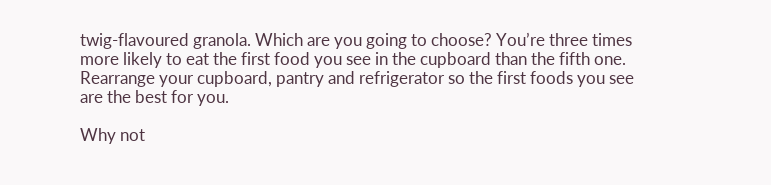twig-flavoured granola. Which are you going to choose? You’re three times more likely to eat the first food you see in the cupboard than the fifth one. Rearrange your cupboard, pantry and refrigerator so the first foods you see are the best for you.

Why not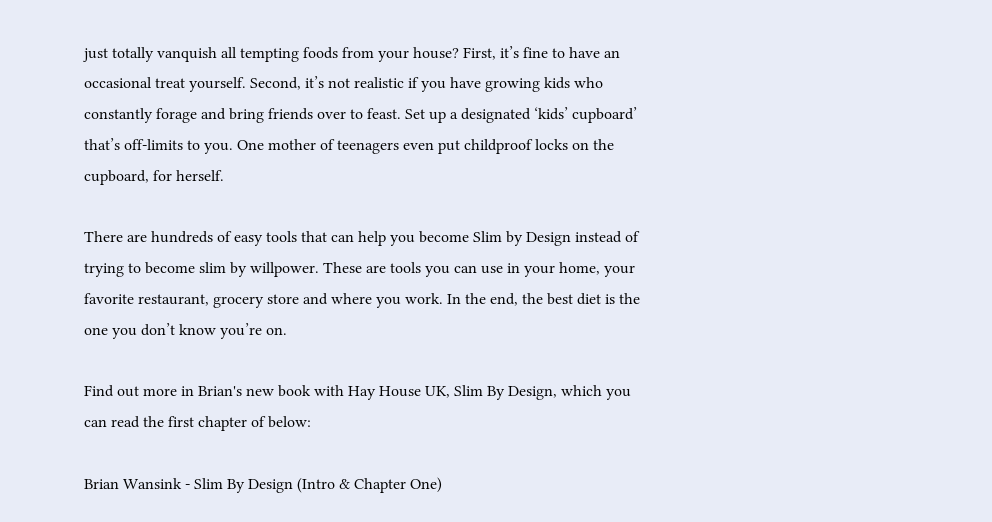just totally vanquish all tempting foods from your house? First, it’s fine to have an occasional treat yourself. Second, it’s not realistic if you have growing kids who constantly forage and bring friends over to feast. Set up a designated ‘kids’ cupboard’ that’s off-limits to you. One mother of teenagers even put childproof locks on the cupboard, for herself.

There are hundreds of easy tools that can help you become Slim by Design instead of trying to become slim by willpower. These are tools you can use in your home, your favorite restaurant, grocery store and where you work. In the end, the best diet is the one you don’t know you’re on.

Find out more in Brian's new book with Hay House UK, Slim By Design, which you can read the first chapter of below:

Brian Wansink - Slim By Design (Intro & Chapter One)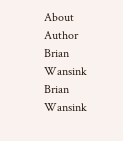About Author
Brian Wansink
Brian Wansink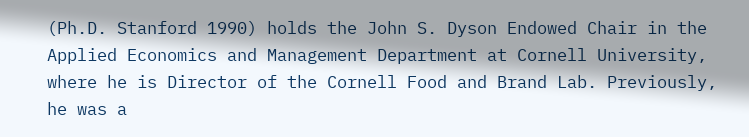(Ph.D. Stanford 1990) holds the John S. Dyson Endowed Chair in the Applied Economics and Management Department at Cornell University, where he is Director of the Cornell Food and Brand Lab. Previously, he was a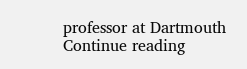professor at Dartmouth Continue reading